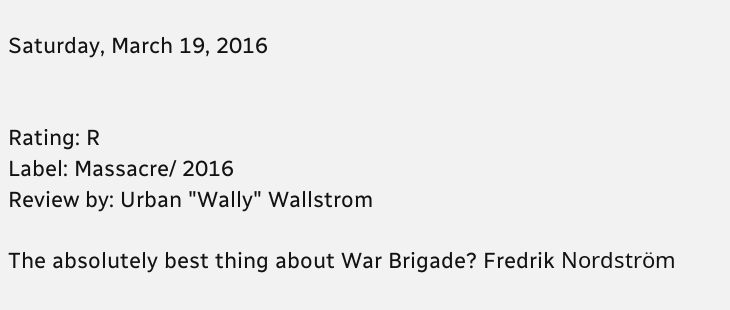Saturday, March 19, 2016


Rating: R
Label: Massacre/ 2016
Review by: Urban "Wally" Wallstrom

The absolutely best thing about War Brigade? Fredrik Nordström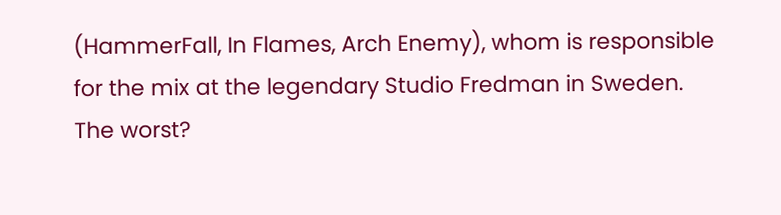(HammerFall, In Flames, Arch Enemy), whom is responsible for the mix at the legendary Studio Fredman in Sweden. The worst?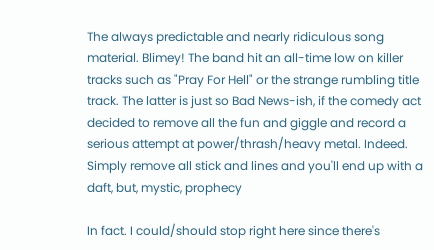The always predictable and nearly ridiculous song material. Blimey! The band hit an all-time low on killer tracks such as "Pray For Hell" or the strange rumbling title track. The latter is just so Bad News-ish, if the comedy act decided to remove all the fun and giggle and record a serious attempt at power/thrash/heavy metal. Indeed. Simply remove all stick and lines and you'll end up with a daft, but, mystic, prophecy

In fact. I could/should stop right here since there's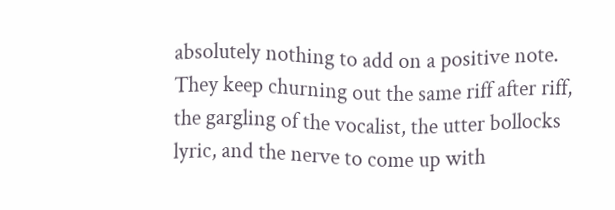absolutely nothing to add on a positive note. They keep churning out the same riff after riff, the gargling of the vocalist, the utter bollocks lyric, and the nerve to come up with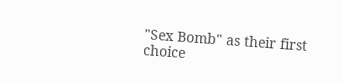"Sex Bomb" as their first choice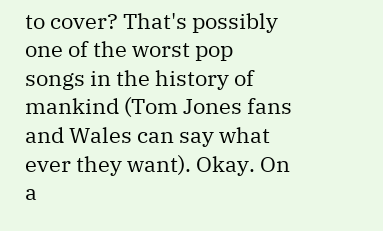to cover? That's possibly one of the worst pop songs in the history of mankind (Tom Jones fans and Wales can say what ever they want). Okay. On a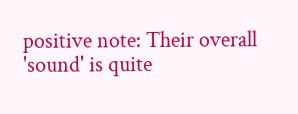positive note: Their overall 'sound' is quite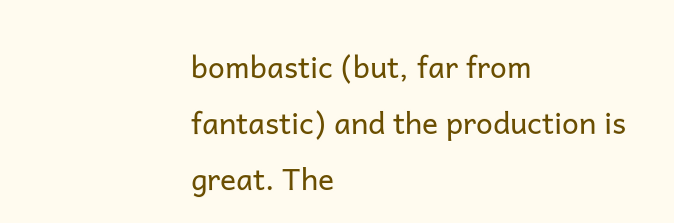bombastic (but, far from fantastic) and the production is great. The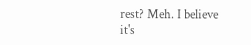rest? Meh. I believe it's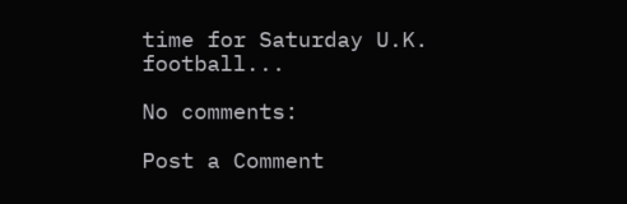time for Saturday U.K. football...

No comments:

Post a Comment